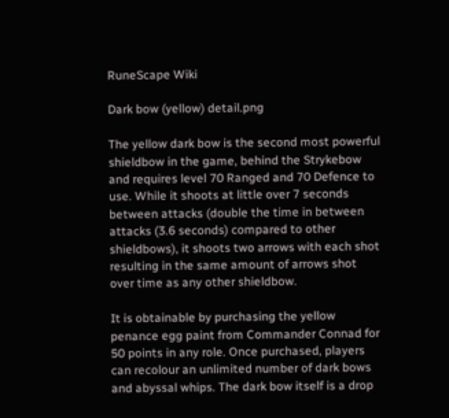RuneScape Wiki

Dark bow (yellow) detail.png

The yellow dark bow is the second most powerful shieldbow in the game, behind the Strykebow and requires level 70 Ranged and 70 Defence to use. While it shoots at little over 7 seconds between attacks (double the time in between attacks (3.6 seconds) compared to other shieldbows), it shoots two arrows with each shot resulting in the same amount of arrows shot over time as any other shieldbow.

It is obtainable by purchasing the yellow penance egg paint from Commander Connad for 50 points in any role. Once purchased, players can recolour an unlimited number of dark bows and abyssal whips. The dark bow itself is a drop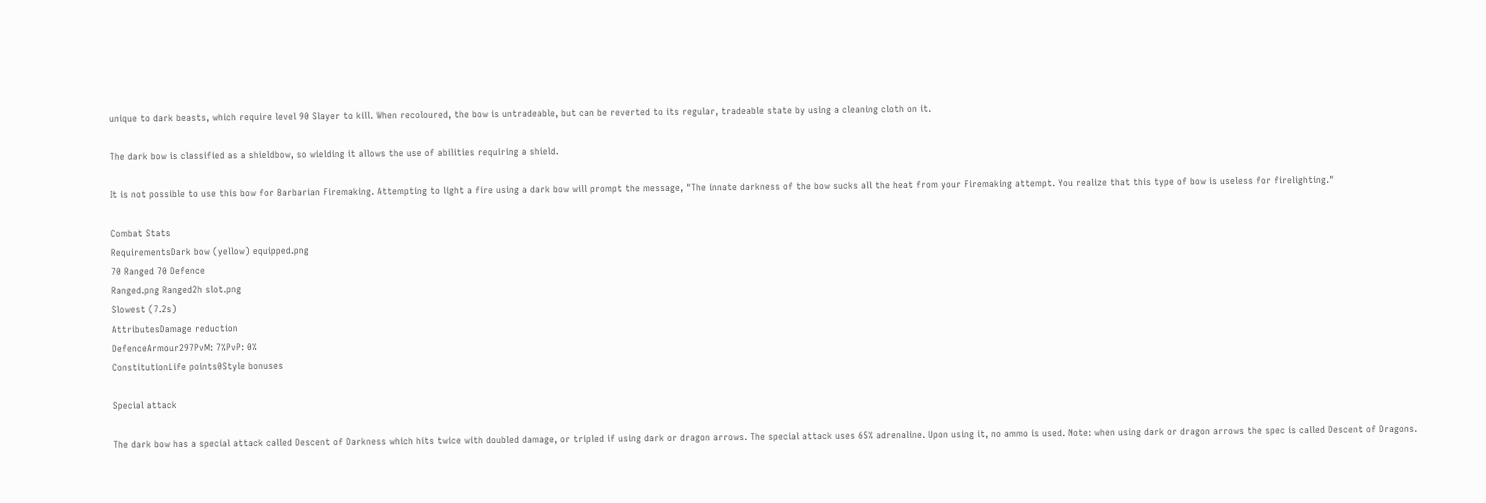unique to dark beasts, which require level 90 Slayer to kill. When recoloured, the bow is untradeable, but can be reverted to its regular, tradeable state by using a cleaning cloth on it.

The dark bow is classified as a shieldbow, so wielding it allows the use of abilities requiring a shield.

It is not possible to use this bow for Barbarian Firemaking. Attempting to light a fire using a dark bow will prompt the message, "The innate darkness of the bow sucks all the heat from your Firemaking attempt. You realize that this type of bow is useless for firelighting."

Combat Stats
RequirementsDark bow (yellow) equipped.png
70 Ranged 70 Defence
Ranged.png Ranged2h slot.png
Slowest (7.2s)
AttributesDamage reduction
DefenceArmour297PvM: 7%PvP: 0%
ConstitutionLife points0Style bonuses

Special attack

The dark bow has a special attack called Descent of Darkness which hits twice with doubled damage, or tripled if using dark or dragon arrows. The special attack uses 65% adrenaline. Upon using it, no ammo is used. Note: when using dark or dragon arrows the spec is called Descent of Dragons.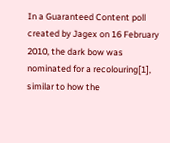In a Guaranteed Content poll created by Jagex on 16 February 2010, the dark bow was nominated for a recolouring[1], similar to how the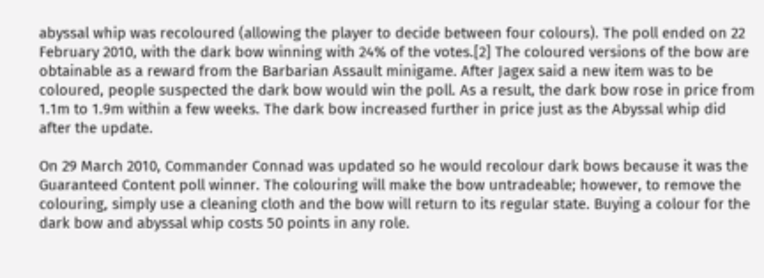abyssal whip was recoloured (allowing the player to decide between four colours). The poll ended on 22 February 2010, with the dark bow winning with 24% of the votes.[2] The coloured versions of the bow are obtainable as a reward from the Barbarian Assault minigame. After Jagex said a new item was to be coloured, people suspected the dark bow would win the poll. As a result, the dark bow rose in price from 1.1m to 1.9m within a few weeks. The dark bow increased further in price just as the Abyssal whip did after the update.

On 29 March 2010, Commander Connad was updated so he would recolour dark bows because it was the Guaranteed Content poll winner. The colouring will make the bow untradeable; however, to remove the colouring, simply use a cleaning cloth and the bow will return to its regular state. Buying a colour for the dark bow and abyssal whip costs 50 points in any role.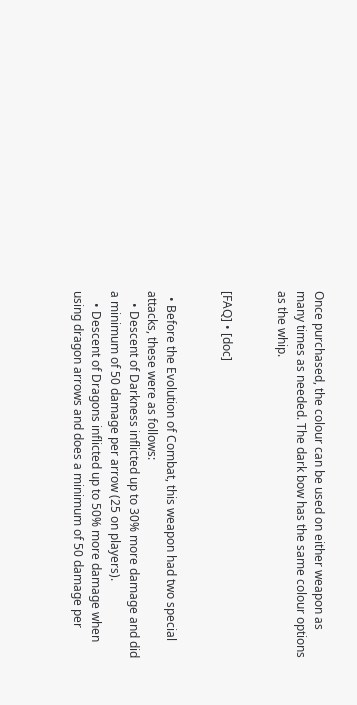Once purchased, the colour can be used on either weapon as many times as needed. The dark bow has the same colour options as the whip.


[FAQ] • [doc]


  • Before the Evolution of Combat, this weapon had two special attacks, these were as follows:
    • Descent of Darkness inflicted up to 30% more damage and did a minimum of 50 damage per arrow (25 on players).
    • Descent of Dragons inflicted up to 50% more damage when using dragon arrows and does a minimum of 50 damage per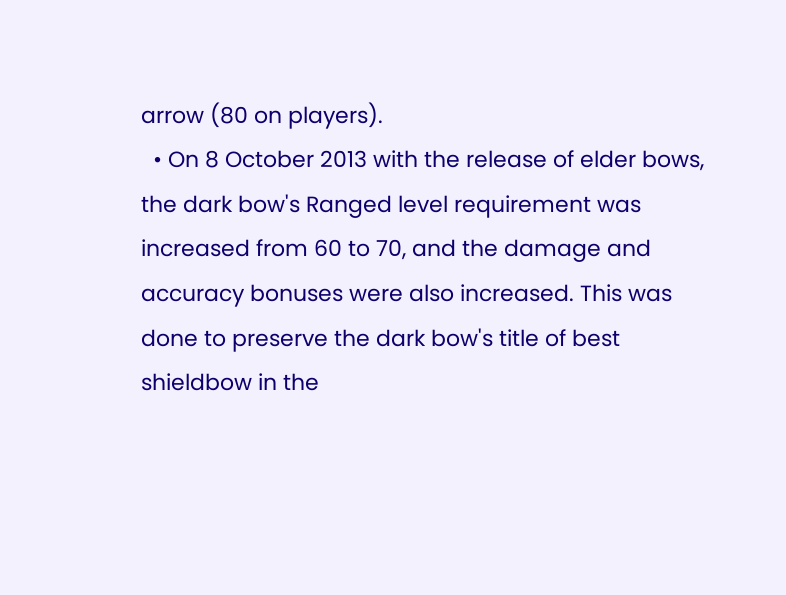arrow (80 on players).
  • On 8 October 2013 with the release of elder bows, the dark bow's Ranged level requirement was increased from 60 to 70, and the damage and accuracy bonuses were also increased. This was done to preserve the dark bow's title of best shieldbow in the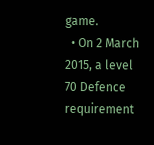game.
  • On 2 March 2015, a level 70 Defence requirement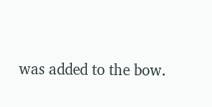was added to the bow.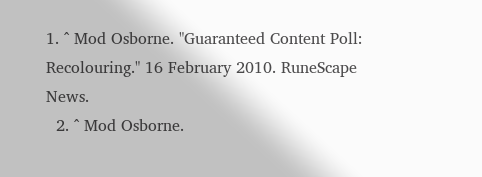1. ^ Mod Osborne. "Guaranteed Content Poll: Recolouring." 16 February 2010. RuneScape News.
  2. ^ Mod Osborne.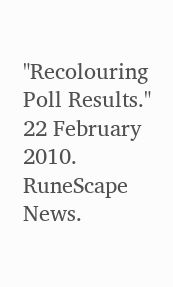"Recolouring Poll Results." 22 February 2010. RuneScape News.